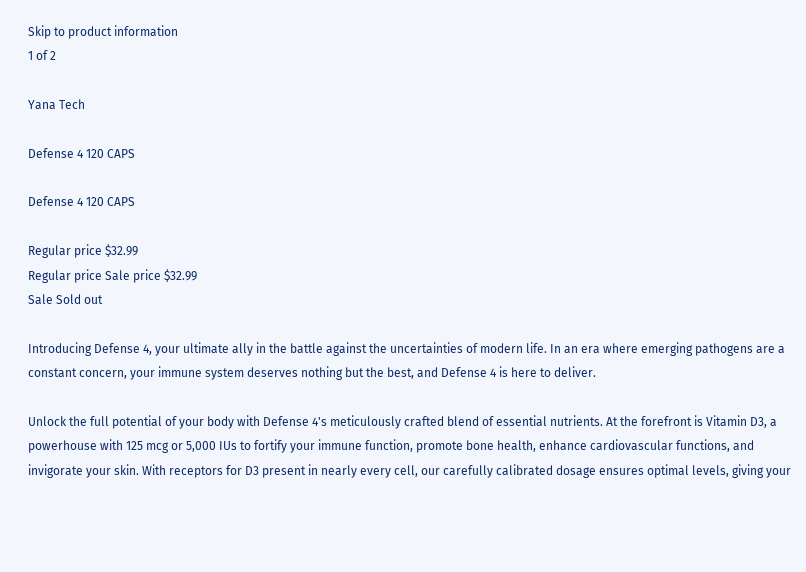Skip to product information
1 of 2

Yana Tech

Defense 4 120 CAPS

Defense 4 120 CAPS

Regular price $32.99
Regular price Sale price $32.99
Sale Sold out

Introducing Defense 4, your ultimate ally in the battle against the uncertainties of modern life. In an era where emerging pathogens are a constant concern, your immune system deserves nothing but the best, and Defense 4 is here to deliver.

Unlock the full potential of your body with Defense 4's meticulously crafted blend of essential nutrients. At the forefront is Vitamin D3, a powerhouse with 125 mcg or 5,000 IUs to fortify your immune function, promote bone health, enhance cardiovascular functions, and invigorate your skin. With receptors for D3 present in nearly every cell, our carefully calibrated dosage ensures optimal levels, giving your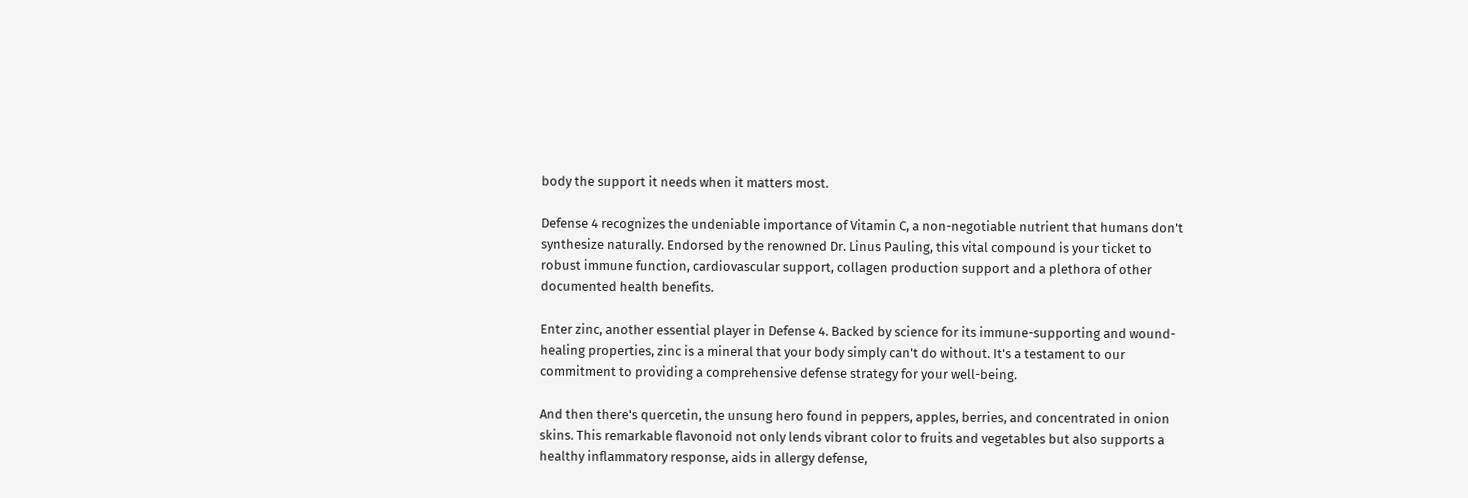body the support it needs when it matters most.

Defense 4 recognizes the undeniable importance of Vitamin C, a non-negotiable nutrient that humans don't synthesize naturally. Endorsed by the renowned Dr. Linus Pauling, this vital compound is your ticket to robust immune function, cardiovascular support, collagen production support and a plethora of other documented health benefits.

Enter zinc, another essential player in Defense 4. Backed by science for its immune-supporting and wound-healing properties, zinc is a mineral that your body simply can't do without. It's a testament to our commitment to providing a comprehensive defense strategy for your well-being.

And then there's quercetin, the unsung hero found in peppers, apples, berries, and concentrated in onion skins. This remarkable flavonoid not only lends vibrant color to fruits and vegetables but also supports a healthy inflammatory response, aids in allergy defense,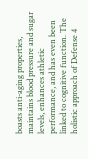boasts anti-aging properties, maintains blood pressure and sugar levels, enhances athletic performance, and has even been linked to cognitive function. The holistic approach of Defense 4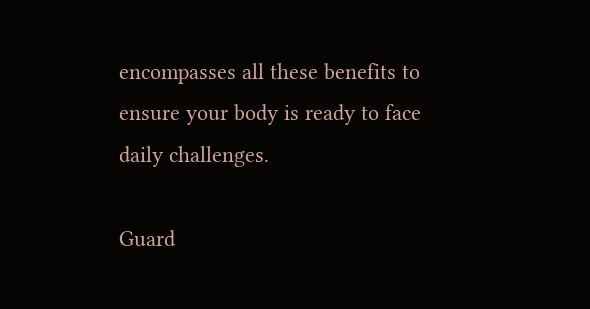encompasses all these benefits to ensure your body is ready to face daily challenges.

Guard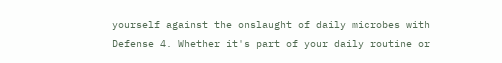yourself against the onslaught of daily microbes with Defense 4. Whether it's part of your daily routine or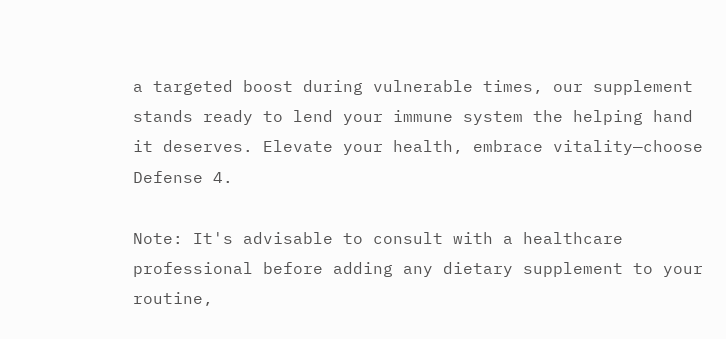a targeted boost during vulnerable times, our supplement stands ready to lend your immune system the helping hand it deserves. Elevate your health, embrace vitality—choose Defense 4.

Note: It's advisable to consult with a healthcare professional before adding any dietary supplement to your routine,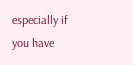especially if you have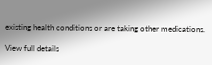existing health conditions or are taking other medications.

View full details